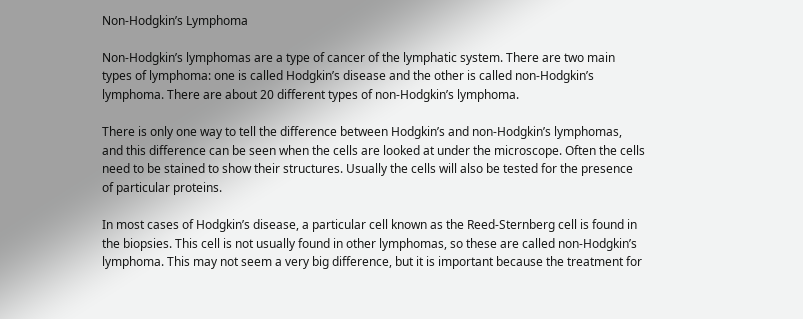Non-Hodgkin’s Lymphoma

Non-Hodgkin’s lymphomas are a type of cancer of the lymphatic system. There are two main types of lymphoma: one is called Hodgkin’s disease and the other is called non-Hodgkin’s lymphoma. There are about 20 different types of non-Hodgkin’s lymphoma.

There is only one way to tell the difference between Hodgkin’s and non-Hodgkin’s lymphomas, and this difference can be seen when the cells are looked at under the microscope. Often the cells need to be stained to show their structures. Usually the cells will also be tested for the presence of particular proteins.

In most cases of Hodgkin’s disease, a particular cell known as the Reed-Sternberg cell is found in the biopsies. This cell is not usually found in other lymphomas, so these are called non-Hodgkin’s lymphoma. This may not seem a very big difference, but it is important because the treatment for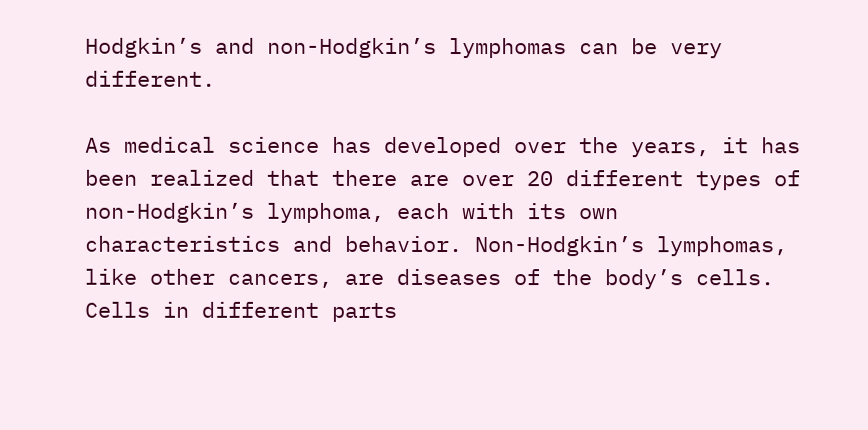Hodgkin’s and non-Hodgkin’s lymphomas can be very different.

As medical science has developed over the years, it has been realized that there are over 20 different types of non-Hodgkin’s lymphoma, each with its own characteristics and behavior. Non-Hodgkin’s lymphomas, like other cancers, are diseases of the body’s cells. Cells in different parts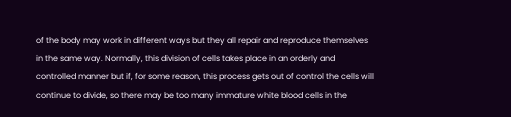of the body may work in different ways but they all repair and reproduce themselves in the same way. Normally, this division of cells takes place in an orderly and controlled manner but if, for some reason, this process gets out of control the cells will continue to divide, so there may be too many immature white blood cells in the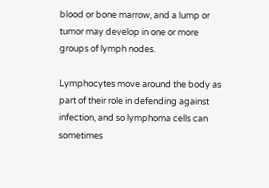blood or bone marrow, and a lump or tumor may develop in one or more groups of lymph nodes.

Lymphocytes move around the body as part of their role in defending against infection, and so lymphoma cells can sometimes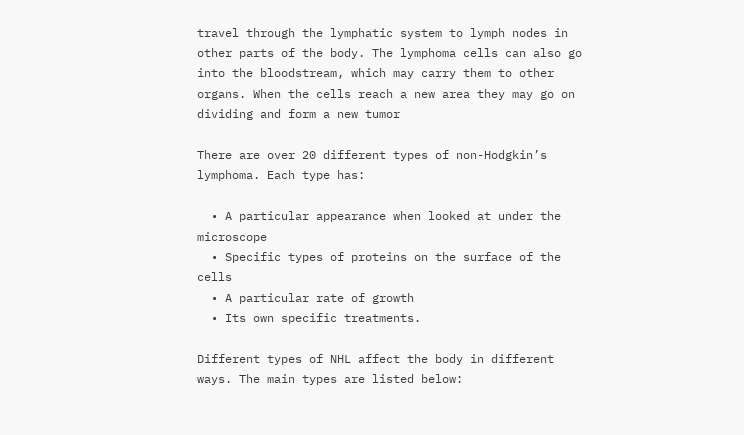travel through the lymphatic system to lymph nodes in other parts of the body. The lymphoma cells can also go into the bloodstream, which may carry them to other organs. When the cells reach a new area they may go on dividing and form a new tumor

There are over 20 different types of non-Hodgkin’s lymphoma. Each type has:

  • A particular appearance when looked at under the microscope
  • Specific types of proteins on the surface of the cells
  • A particular rate of growth
  • Its own specific treatments.

Different types of NHL affect the body in different ways. The main types are listed below: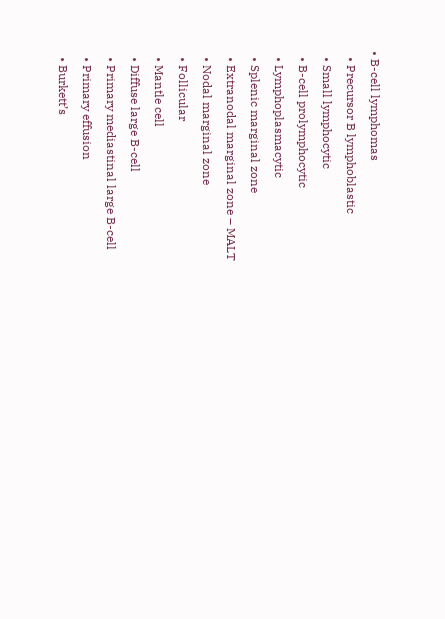• B-cell lymphomas
  • Precursor B lymphoblastic
  • Small lymphocytic
  • B-cell prolymphocytic
  • Lymphoplasmacytic
  • Splenic marginal zone
  • Extranodal marginal zone – MALT
  • Nodal marginal zone
  • Follicular
  • Mantle cell
  • Diffuse large B-cell
  • Primary mediastinal large B-cell
  • Primary effusion
  • Burkett’s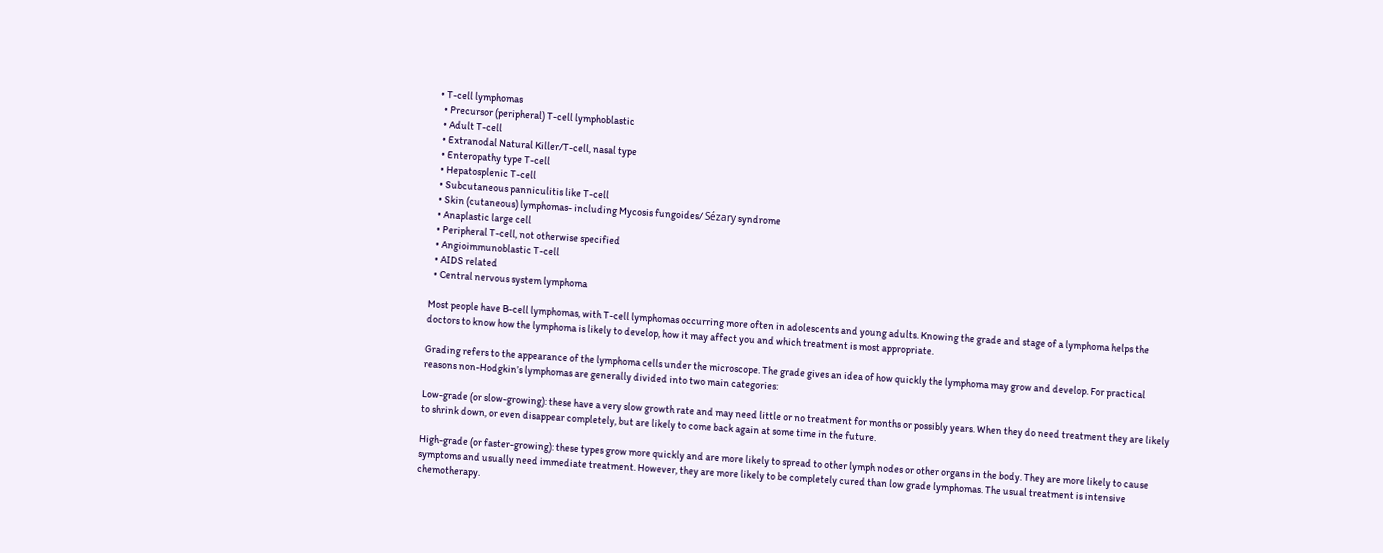• T-cell lymphomas
  • Precursor (peripheral) T-cell lymphoblastic
  • Adult T-cell
  • Extranodal Natural Killer/T-cell, nasal type
  • Enteropathy type T-cell
  • Hepatosplenic T-cell
  • Subcutaneous panniculitis like T-cell
  • Skin (cutaneous) lymphomas- including Mycosis fungoides/ Sézary syndrome
  • Anaplastic large cell
  • Peripheral T-cell, not otherwise specified
  • Angioimmunoblastic T-cell
  • AIDS related
  • Central nervous system lymphoma

Most people have B-cell lymphomas, with T-cell lymphomas occurring more often in adolescents and young adults. Knowing the grade and stage of a lymphoma helps the doctors to know how the lymphoma is likely to develop, how it may affect you and which treatment is most appropriate.

Grading refers to the appearance of the lymphoma cells under the microscope. The grade gives an idea of how quickly the lymphoma may grow and develop. For practical reasons non-Hodgkin’s lymphomas are generally divided into two main categories:

Low-grade (or slow-growing): these have a very slow growth rate and may need little or no treatment for months or possibly years. When they do need treatment they are likely to shrink down, or even disappear completely, but are likely to come back again at some time in the future.

High-grade (or faster-growing): these types grow more quickly and are more likely to spread to other lymph nodes or other organs in the body. They are more likely to cause symptoms and usually need immediate treatment. However, they are more likely to be completely cured than low grade lymphomas. The usual treatment is intensive chemotherapy.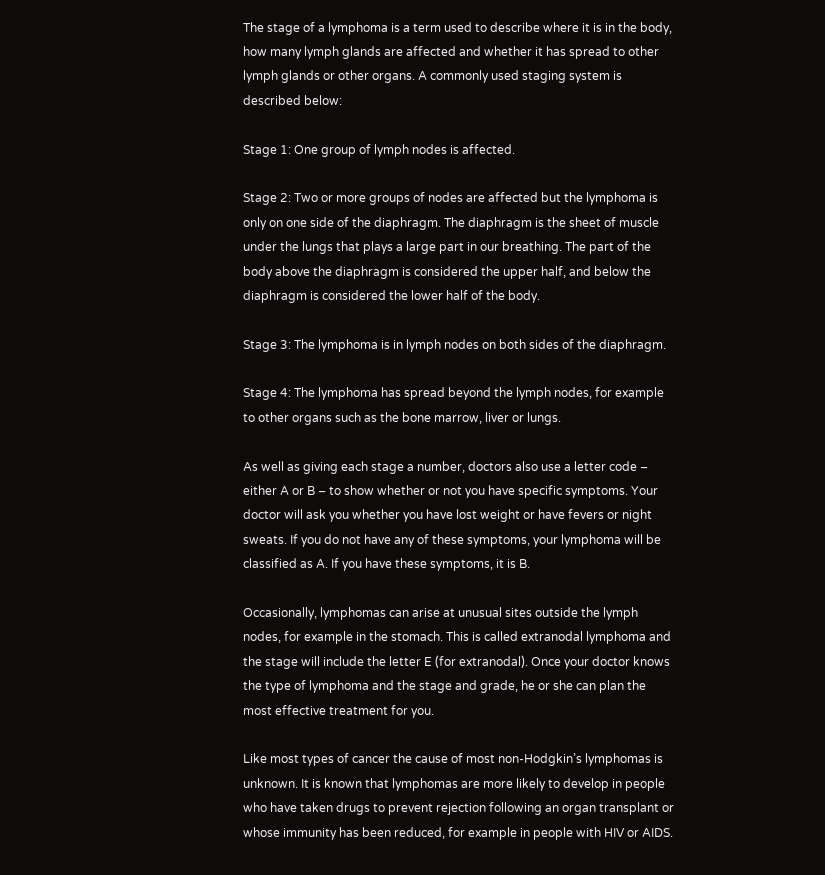The stage of a lymphoma is a term used to describe where it is in the body, how many lymph glands are affected and whether it has spread to other lymph glands or other organs. A commonly used staging system is described below:

Stage 1: One group of lymph nodes is affected.

Stage 2: Two or more groups of nodes are affected but the lymphoma is only on one side of the diaphragm. The diaphragm is the sheet of muscle under the lungs that plays a large part in our breathing. The part of the body above the diaphragm is considered the upper half, and below the diaphragm is considered the lower half of the body.

Stage 3: The lymphoma is in lymph nodes on both sides of the diaphragm.

Stage 4: The lymphoma has spread beyond the lymph nodes, for example to other organs such as the bone marrow, liver or lungs.

As well as giving each stage a number, doctors also use a letter code – either A or B – to show whether or not you have specific symptoms. Your doctor will ask you whether you have lost weight or have fevers or night sweats. If you do not have any of these symptoms, your lymphoma will be classified as A. If you have these symptoms, it is B.

Occasionally, lymphomas can arise at unusual sites outside the lymph nodes, for example in the stomach. This is called extranodal lymphoma and the stage will include the letter E (for extranodal). Once your doctor knows the type of lymphoma and the stage and grade, he or she can plan the most effective treatment for you.

Like most types of cancer the cause of most non-Hodgkin’s lymphomas is unknown. It is known that lymphomas are more likely to develop in people who have taken drugs to prevent rejection following an organ transplant or whose immunity has been reduced, for example in people with HIV or AIDS.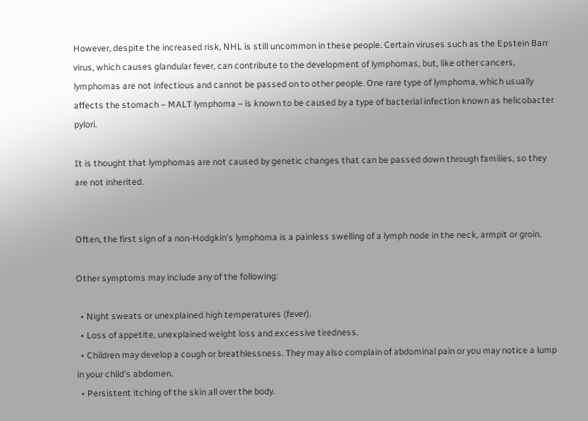However, despite the increased risk, NHL is still uncommon in these people. Certain viruses such as the Epstein Barr virus, which causes glandular fever, can contribute to the development of lymphomas, but, like other cancers, lymphomas are not infectious and cannot be passed on to other people. One rare type of lymphoma, which usually affects the stomach – MALT lymphoma – is known to be caused by a type of bacterial infection known as helicobacter pylori.

It is thought that lymphomas are not caused by genetic changes that can be passed down through families, so they are not inherited.


Often, the first sign of a non-Hodgkin’s lymphoma is a painless swelling of a lymph node in the neck, armpit or groin.

Other symptoms may include any of the following:

  • Night sweats or unexplained high temperatures (fever).
  • Loss of appetite, unexplained weight loss and excessive tiredness.
  • Children may develop a cough or breathlessness. They may also complain of abdominal pain or you may notice a lump in your child’s abdomen.
  • Persistent itching of the skin all over the body.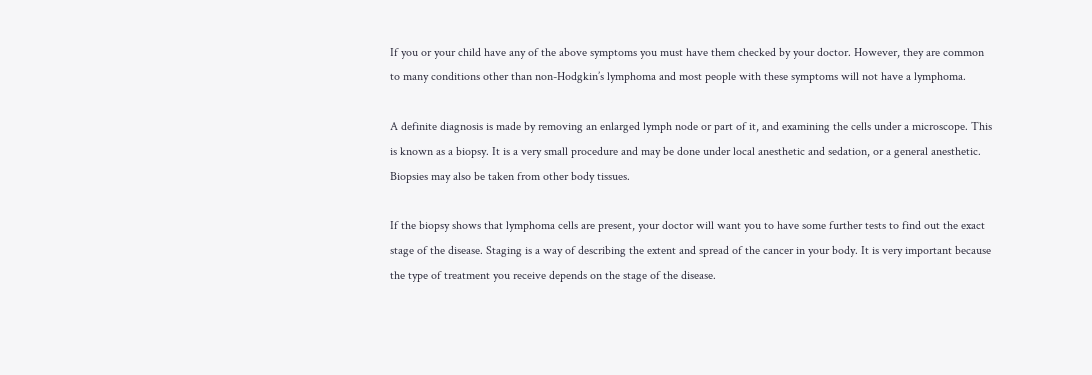If you or your child have any of the above symptoms you must have them checked by your doctor. However, they are common to many conditions other than non-Hodgkin’s lymphoma and most people with these symptoms will not have a lymphoma.

A definite diagnosis is made by removing an enlarged lymph node or part of it, and examining the cells under a microscope. This is known as a biopsy. It is a very small procedure and may be done under local anesthetic and sedation, or a general anesthetic. Biopsies may also be taken from other body tissues.

If the biopsy shows that lymphoma cells are present, your doctor will want you to have some further tests to find out the exact stage of the disease. Staging is a way of describing the extent and spread of the cancer in your body. It is very important because the type of treatment you receive depends on the stage of the disease.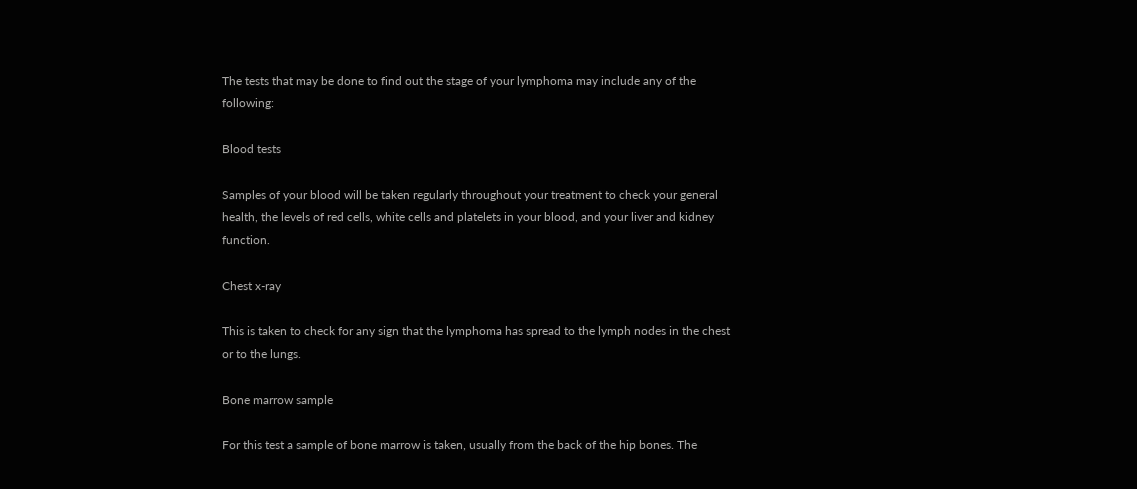The tests that may be done to find out the stage of your lymphoma may include any of the following:

Blood tests

Samples of your blood will be taken regularly throughout your treatment to check your general health, the levels of red cells, white cells and platelets in your blood, and your liver and kidney function.

Chest x-ray

This is taken to check for any sign that the lymphoma has spread to the lymph nodes in the chest or to the lungs.

Bone marrow sample

For this test a sample of bone marrow is taken, usually from the back of the hip bones. The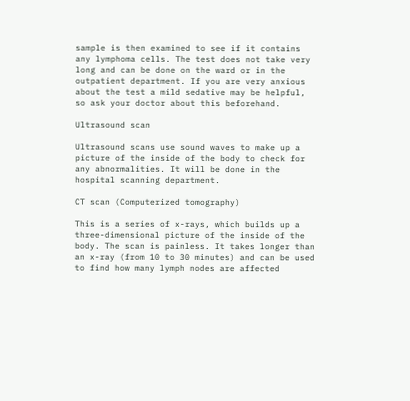sample is then examined to see if it contains any lymphoma cells. The test does not take very long and can be done on the ward or in the outpatient department. If you are very anxious about the test a mild sedative may be helpful, so ask your doctor about this beforehand.

Ultrasound scan

Ultrasound scans use sound waves to make up a picture of the inside of the body to check for any abnormalities. It will be done in the hospital scanning department.

CT scan (Computerized tomography)

This is a series of x-rays, which builds up a three-dimensional picture of the inside of the body. The scan is painless. It takes longer than an x-ray (from 10 to 30 minutes) and can be used to find how many lymph nodes are affected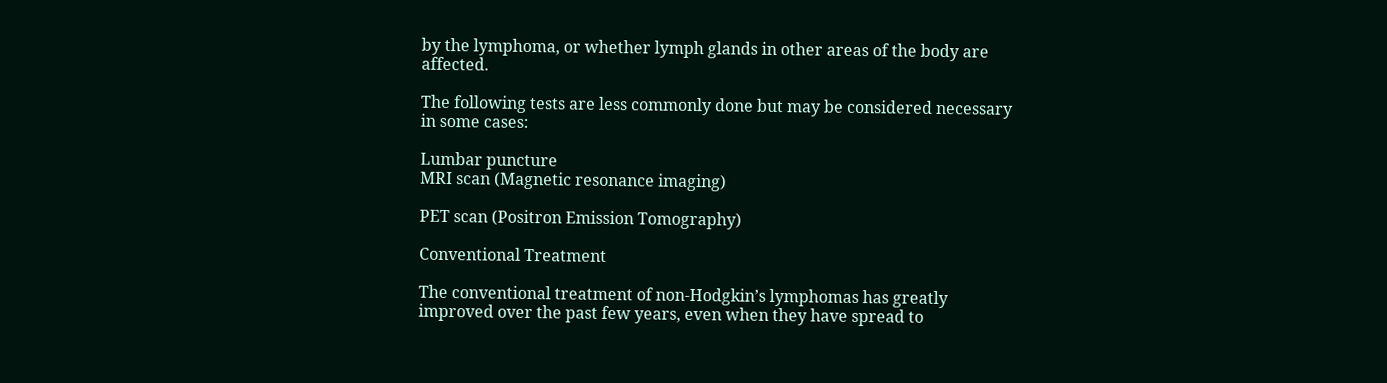by the lymphoma, or whether lymph glands in other areas of the body are affected.

The following tests are less commonly done but may be considered necessary in some cases:

Lumbar puncture
MRI scan (Magnetic resonance imaging)

PET scan (Positron Emission Tomography)

Conventional Treatment

The conventional treatment of non-Hodgkin’s lymphomas has greatly improved over the past few years, even when they have spread to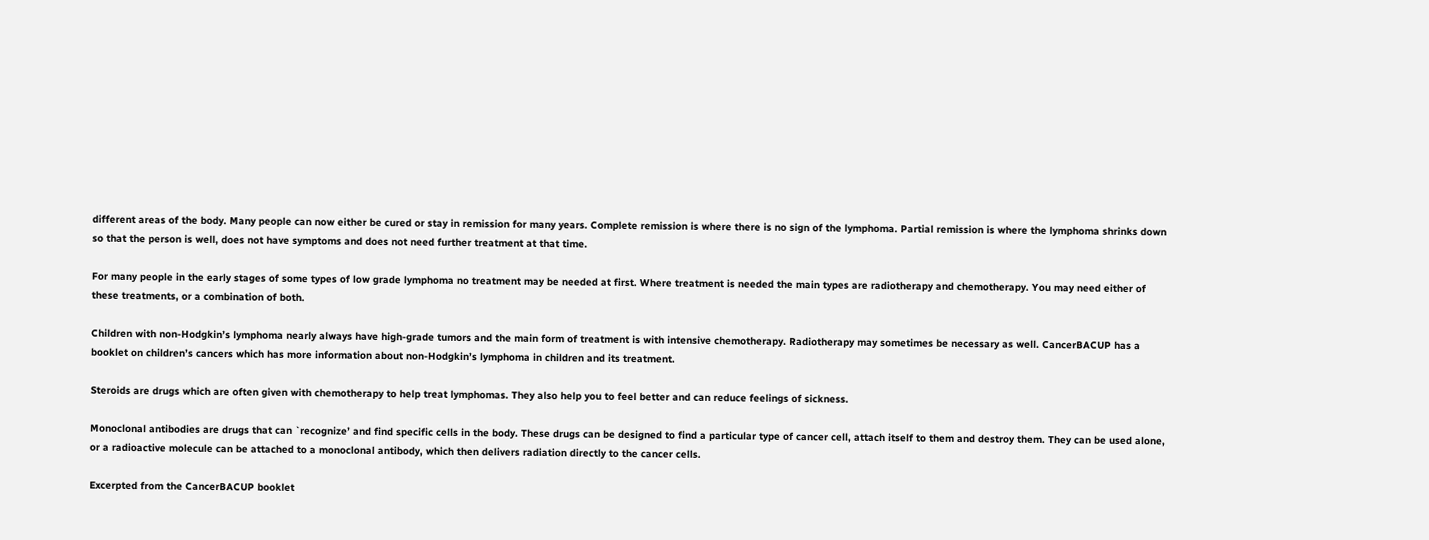different areas of the body. Many people can now either be cured or stay in remission for many years. Complete remission is where there is no sign of the lymphoma. Partial remission is where the lymphoma shrinks down so that the person is well, does not have symptoms and does not need further treatment at that time.

For many people in the early stages of some types of low grade lymphoma no treatment may be needed at first. Where treatment is needed the main types are radiotherapy and chemotherapy. You may need either of these treatments, or a combination of both.

Children with non-Hodgkin’s lymphoma nearly always have high-grade tumors and the main form of treatment is with intensive chemotherapy. Radiotherapy may sometimes be necessary as well. CancerBACUP has a booklet on children’s cancers which has more information about non-Hodgkin’s lymphoma in children and its treatment.

Steroids are drugs which are often given with chemotherapy to help treat lymphomas. They also help you to feel better and can reduce feelings of sickness.

Monoclonal antibodies are drugs that can `recognize’ and find specific cells in the body. These drugs can be designed to find a particular type of cancer cell, attach itself to them and destroy them. They can be used alone, or a radioactive molecule can be attached to a monoclonal antibody, which then delivers radiation directly to the cancer cells.

Excerpted from the CancerBACUP booklet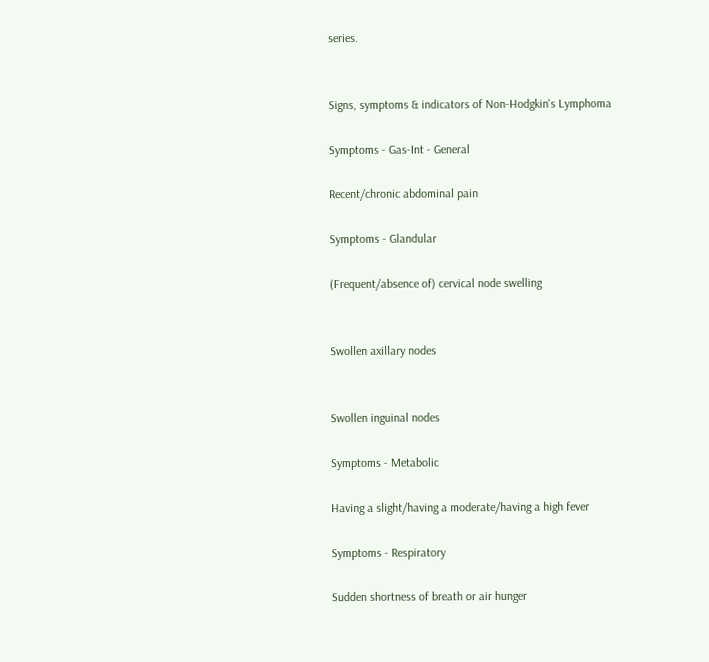series.


Signs, symptoms & indicators of Non-Hodgkin's Lymphoma

Symptoms - Gas-Int - General

Recent/chronic abdominal pain

Symptoms - Glandular

(Frequent/absence of) cervical node swelling


Swollen axillary nodes


Swollen inguinal nodes

Symptoms - Metabolic

Having a slight/having a moderate/having a high fever

Symptoms - Respiratory

Sudden shortness of breath or air hunger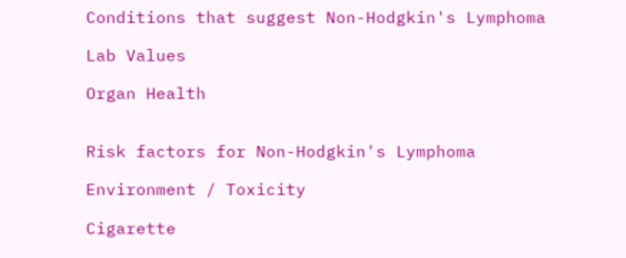Conditions that suggest Non-Hodgkin's Lymphoma

Lab Values

Organ Health


Risk factors for Non-Hodgkin's Lymphoma

Environment / Toxicity

Cigarette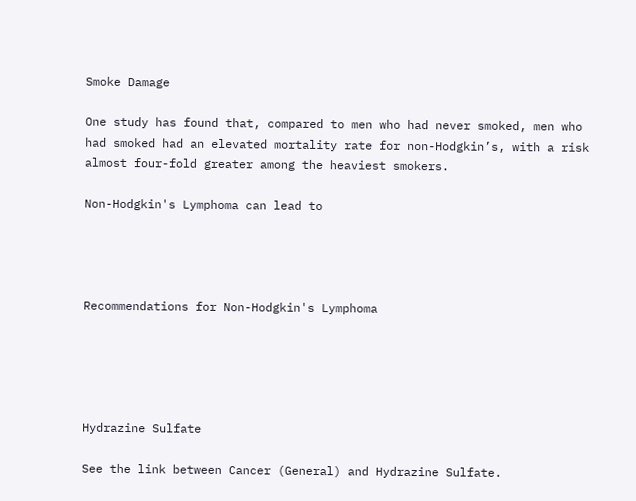Smoke Damage

One study has found that, compared to men who had never smoked, men who had smoked had an elevated mortality rate for non-Hodgkin’s, with a risk almost four-fold greater among the heaviest smokers.

Non-Hodgkin's Lymphoma can lead to




Recommendations for Non-Hodgkin's Lymphoma





Hydrazine Sulfate

See the link between Cancer (General) and Hydrazine Sulfate.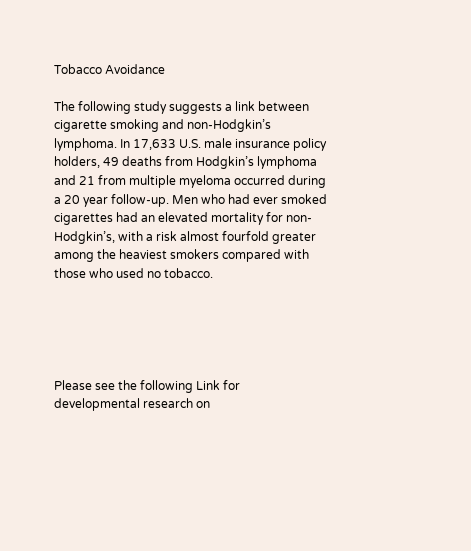Tobacco Avoidance

The following study suggests a link between cigarette smoking and non-Hodgkin’s lymphoma. In 17,633 U.S. male insurance policy holders, 49 deaths from Hodgkin’s lymphoma and 21 from multiple myeloma occurred during a 20 year follow-up. Men who had ever smoked cigarettes had an elevated mortality for non-Hodgkin’s, with a risk almost fourfold greater among the heaviest smokers compared with those who used no tobacco.





Please see the following Link for developmental research on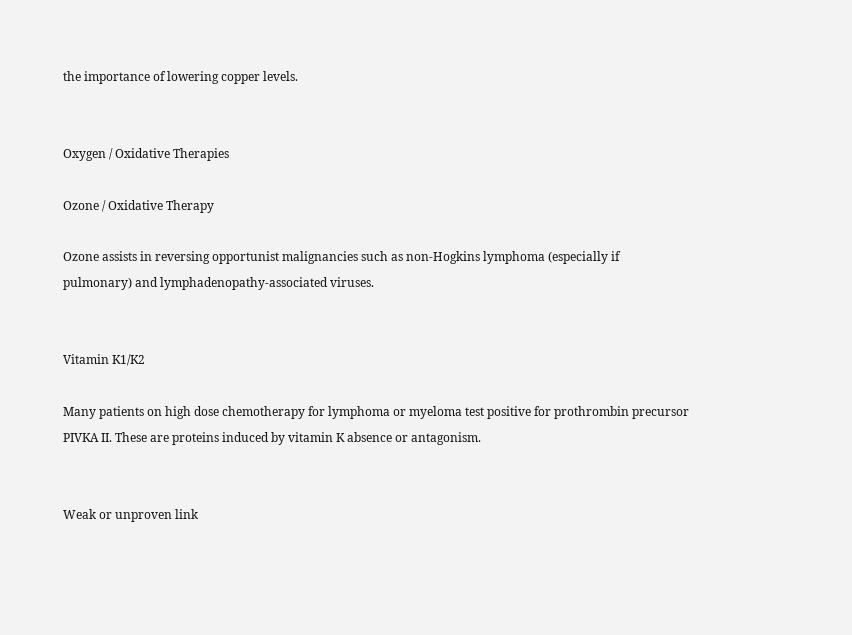the importance of lowering copper levels.


Oxygen / Oxidative Therapies

Ozone / Oxidative Therapy

Ozone assists in reversing opportunist malignancies such as non-Hogkins lymphoma (especially if pulmonary) and lymphadenopathy-associated viruses.


Vitamin K1/K2

Many patients on high dose chemotherapy for lymphoma or myeloma test positive for prothrombin precursor PIVKA II. These are proteins induced by vitamin K absence or antagonism.


Weak or unproven link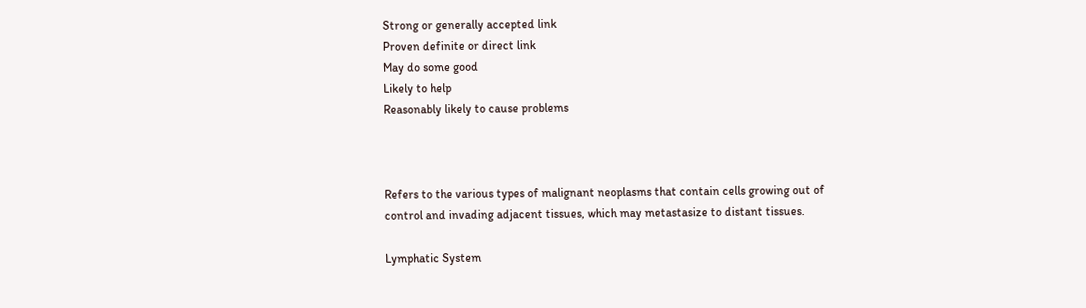Strong or generally accepted link
Proven definite or direct link
May do some good
Likely to help
Reasonably likely to cause problems



Refers to the various types of malignant neoplasms that contain cells growing out of control and invading adjacent tissues, which may metastasize to distant tissues.

Lymphatic System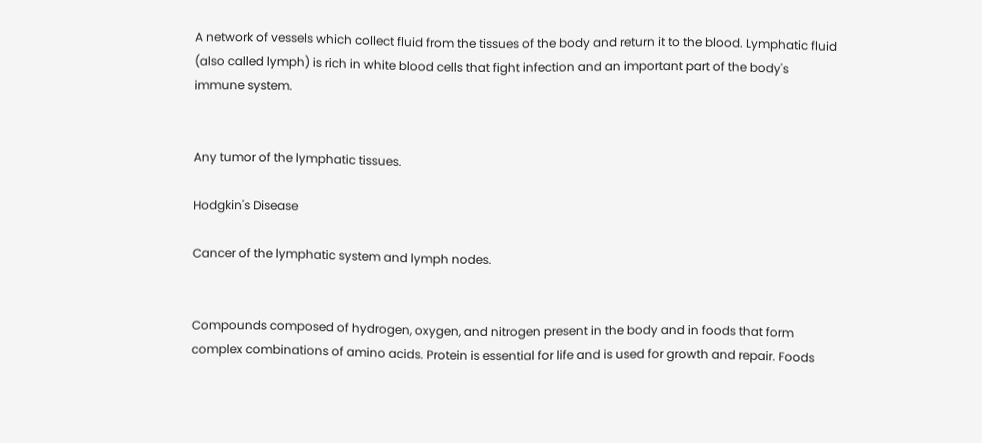A network of vessels which collect fluid from the tissues of the body and return it to the blood. Lymphatic fluid (also called lymph) is rich in white blood cells that fight infection and an important part of the body's immune system.


Any tumor of the lymphatic tissues.

Hodgkin's Disease

Cancer of the lymphatic system and lymph nodes.


Compounds composed of hydrogen, oxygen, and nitrogen present in the body and in foods that form complex combinations of amino acids. Protein is essential for life and is used for growth and repair. Foods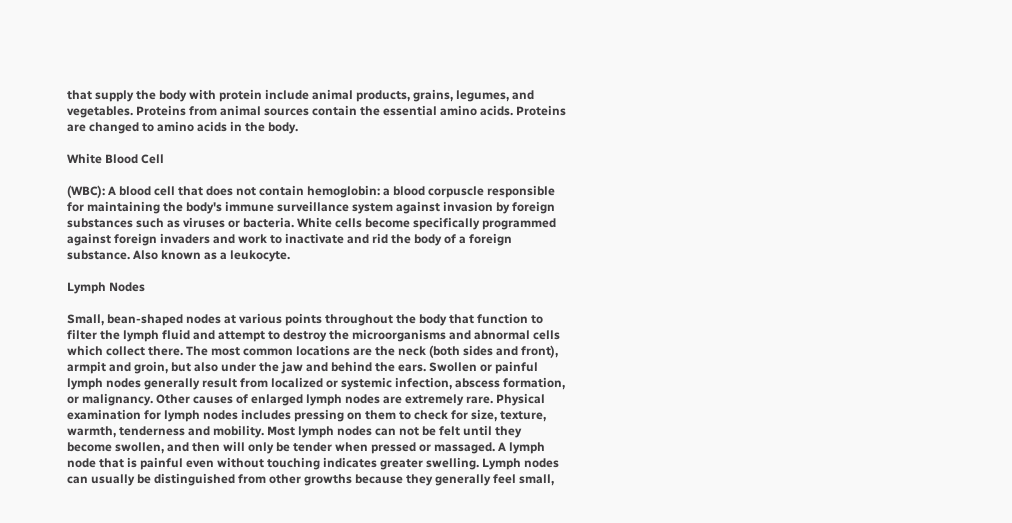that supply the body with protein include animal products, grains, legumes, and vegetables. Proteins from animal sources contain the essential amino acids. Proteins are changed to amino acids in the body.

White Blood Cell

(WBC): A blood cell that does not contain hemoglobin: a blood corpuscle responsible for maintaining the body's immune surveillance system against invasion by foreign substances such as viruses or bacteria. White cells become specifically programmed against foreign invaders and work to inactivate and rid the body of a foreign substance. Also known as a leukocyte.

Lymph Nodes

Small, bean-shaped nodes at various points throughout the body that function to filter the lymph fluid and attempt to destroy the microorganisms and abnormal cells which collect there. The most common locations are the neck (both sides and front), armpit and groin, but also under the jaw and behind the ears. Swollen or painful lymph nodes generally result from localized or systemic infection, abscess formation, or malignancy. Other causes of enlarged lymph nodes are extremely rare. Physical examination for lymph nodes includes pressing on them to check for size, texture, warmth, tenderness and mobility. Most lymph nodes can not be felt until they become swollen, and then will only be tender when pressed or massaged. A lymph node that is painful even without touching indicates greater swelling. Lymph nodes can usually be distinguished from other growths because they generally feel small,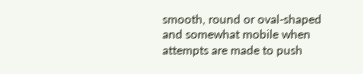smooth, round or oval-shaped and somewhat mobile when attempts are made to push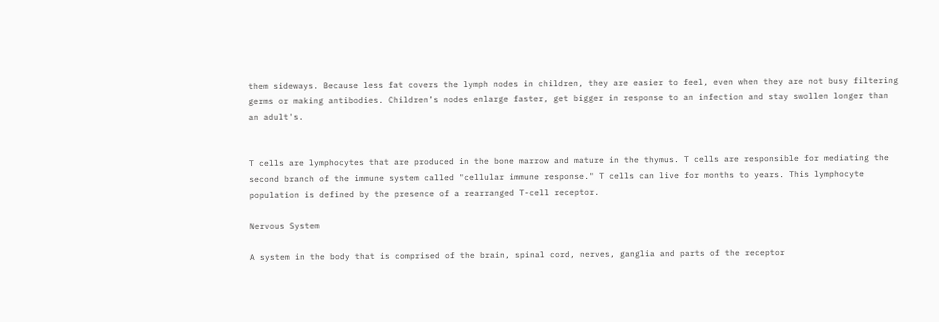them sideways. Because less fat covers the lymph nodes in children, they are easier to feel, even when they are not busy filtering germs or making antibodies. Children’s nodes enlarge faster, get bigger in response to an infection and stay swollen longer than an adult's.


T cells are lymphocytes that are produced in the bone marrow and mature in the thymus. T cells are responsible for mediating the second branch of the immune system called "cellular immune response." T cells can live for months to years. This lymphocyte population is defined by the presence of a rearranged T-cell receptor.

Nervous System

A system in the body that is comprised of the brain, spinal cord, nerves, ganglia and parts of the receptor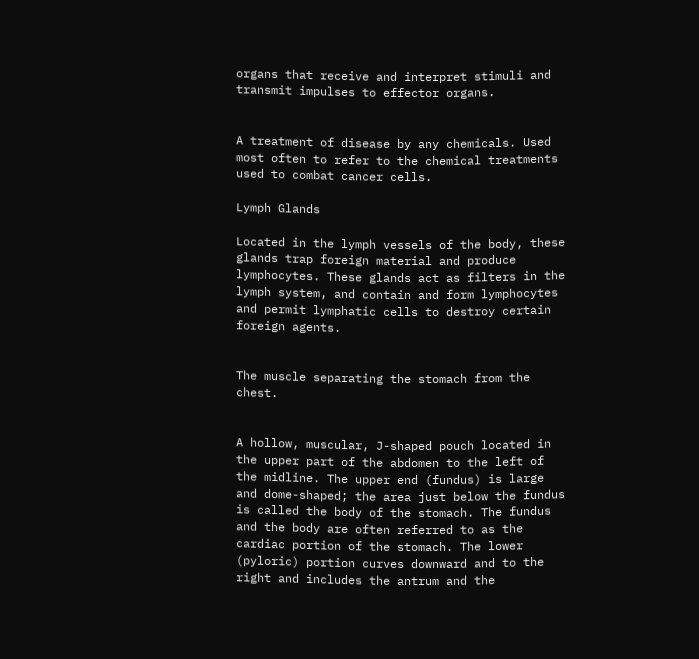organs that receive and interpret stimuli and transmit impulses to effector organs.


A treatment of disease by any chemicals. Used most often to refer to the chemical treatments used to combat cancer cells.

Lymph Glands

Located in the lymph vessels of the body, these glands trap foreign material and produce lymphocytes. These glands act as filters in the lymph system, and contain and form lymphocytes and permit lymphatic cells to destroy certain foreign agents.


The muscle separating the stomach from the chest.


A hollow, muscular, J-shaped pouch located in the upper part of the abdomen to the left of the midline. The upper end (fundus) is large and dome-shaped; the area just below the fundus is called the body of the stomach. The fundus and the body are often referred to as the cardiac portion of the stomach. The lower (pyloric) portion curves downward and to the right and includes the antrum and the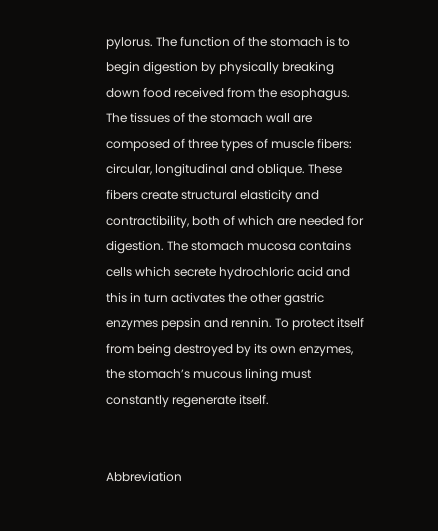pylorus. The function of the stomach is to begin digestion by physically breaking down food received from the esophagus. The tissues of the stomach wall are composed of three types of muscle fibers: circular, longitudinal and oblique. These fibers create structural elasticity and contractibility, both of which are needed for digestion. The stomach mucosa contains cells which secrete hydrochloric acid and this in turn activates the other gastric enzymes pepsin and rennin. To protect itself from being destroyed by its own enzymes, the stomach’s mucous lining must constantly regenerate itself.


Abbreviation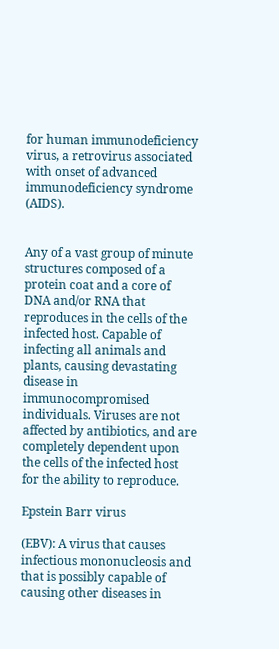for human immunodeficiency virus, a retrovirus associated with onset of advanced immunodeficiency syndrome (AIDS).


Any of a vast group of minute structures composed of a protein coat and a core of DNA and/or RNA that reproduces in the cells of the infected host. Capable of infecting all animals and plants, causing devastating disease in immunocompromised individuals. Viruses are not affected by antibiotics, and are completely dependent upon the cells of the infected host for the ability to reproduce.

Epstein Barr virus

(EBV): A virus that causes infectious mononucleosis and that is possibly capable of causing other diseases in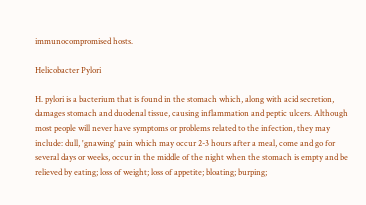immunocompromised hosts.

Helicobacter Pylori

H. pylori is a bacterium that is found in the stomach which, along with acid secretion, damages stomach and duodenal tissue, causing inflammation and peptic ulcers. Although most people will never have symptoms or problems related to the infection, they may include: dull, 'gnawing' pain which may occur 2-3 hours after a meal, come and go for several days or weeks, occur in the middle of the night when the stomach is empty and be relieved by eating; loss of weight; loss of appetite; bloating; burping;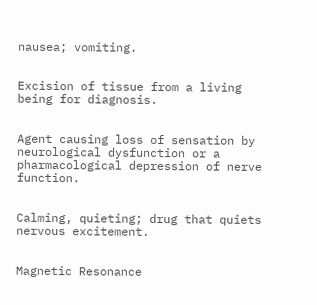nausea; vomiting.


Excision of tissue from a living being for diagnosis.


Agent causing loss of sensation by neurological dysfunction or a pharmacological depression of nerve function.


Calming, quieting; drug that quiets nervous excitement.


Magnetic Resonance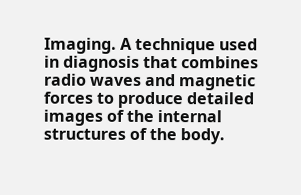Imaging. A technique used in diagnosis that combines radio waves and magnetic forces to produce detailed images of the internal structures of the body.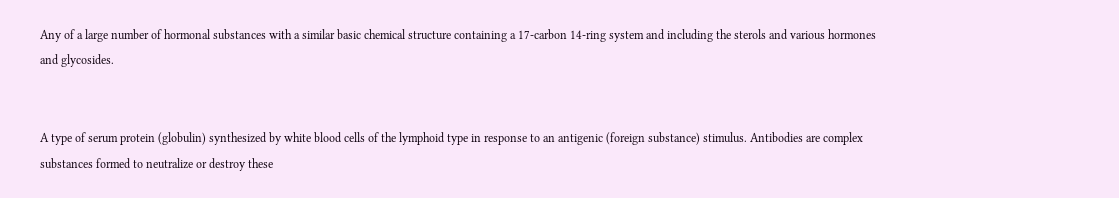Any of a large number of hormonal substances with a similar basic chemical structure containing a 17-carbon 14-ring system and including the sterols and various hormones and glycosides.


A type of serum protein (globulin) synthesized by white blood cells of the lymphoid type in response to an antigenic (foreign substance) stimulus. Antibodies are complex substances formed to neutralize or destroy these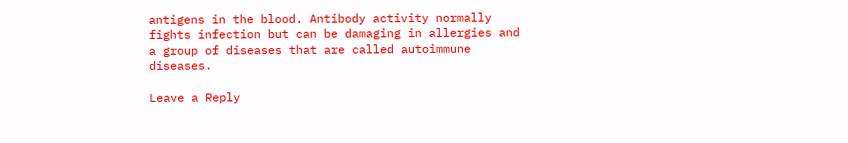antigens in the blood. Antibody activity normally fights infection but can be damaging in allergies and a group of diseases that are called autoimmune diseases.

Leave a Reply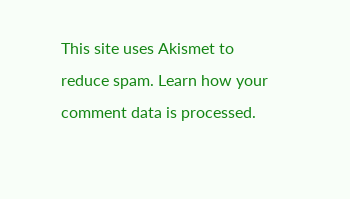This site uses Akismet to reduce spam. Learn how your comment data is processed.